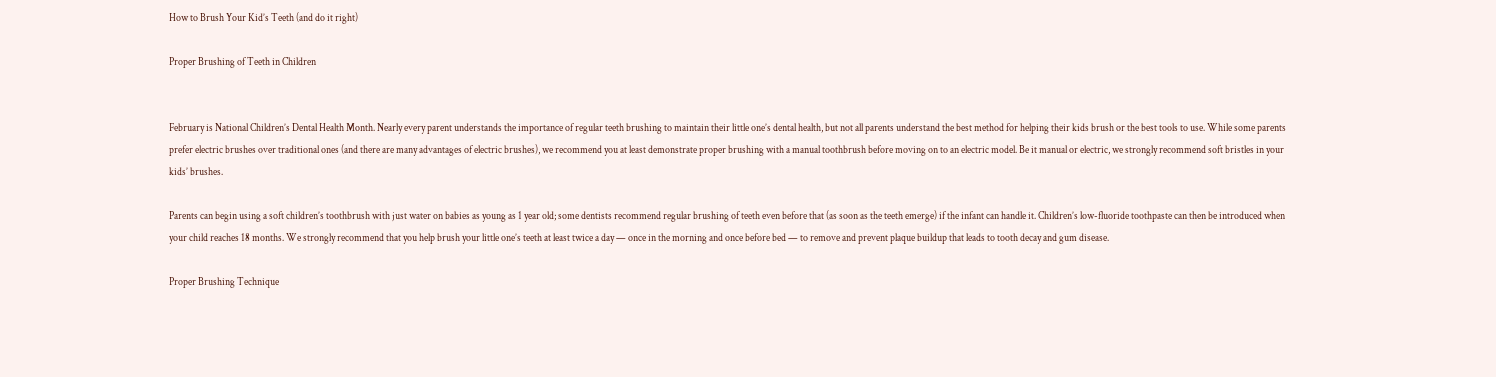How to Brush Your Kid’s Teeth (and do it right)

Proper Brushing of Teeth in Children


February is National Children’s Dental Health Month. Nearly every parent understands the importance of regular teeth brushing to maintain their little one’s dental health, but not all parents understand the best method for helping their kids brush or the best tools to use. While some parents prefer electric brushes over traditional ones (and there are many advantages of electric brushes), we recommend you at least demonstrate proper brushing with a manual toothbrush before moving on to an electric model. Be it manual or electric, we strongly recommend soft bristles in your kids’ brushes.

Parents can begin using a soft children’s toothbrush with just water on babies as young as 1 year old; some dentists recommend regular brushing of teeth even before that (as soon as the teeth emerge) if the infant can handle it. Children’s low-fluoride toothpaste can then be introduced when your child reaches 18 months. We strongly recommend that you help brush your little one’s teeth at least twice a day — once in the morning and once before bed — to remove and prevent plaque buildup that leads to tooth decay and gum disease.

Proper Brushing Technique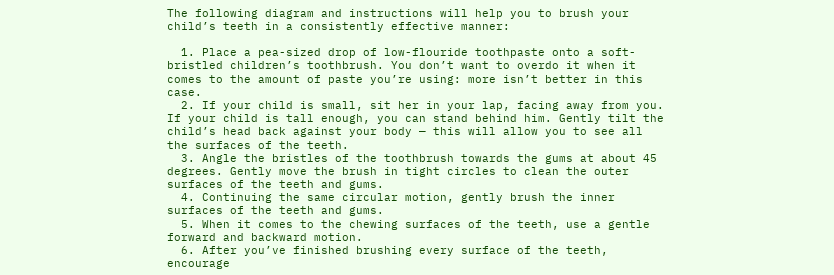The following diagram and instructions will help you to brush your child’s teeth in a consistently effective manner:

  1. Place a pea-sized drop of low-flouride toothpaste onto a soft-bristled children’s toothbrush. You don’t want to overdo it when it comes to the amount of paste you’re using: more isn’t better in this case.
  2. If your child is small, sit her in your lap, facing away from you. If your child is tall enough, you can stand behind him. Gently tilt the child’s head back against your body — this will allow you to see all the surfaces of the teeth.
  3. Angle the bristles of the toothbrush towards the gums at about 45 degrees. Gently move the brush in tight circles to clean the outer surfaces of the teeth and gums.
  4. Continuing the same circular motion, gently brush the inner surfaces of the teeth and gums.
  5. When it comes to the chewing surfaces of the teeth, use a gentle forward and backward motion.
  6. After you’ve finished brushing every surface of the teeth, encourage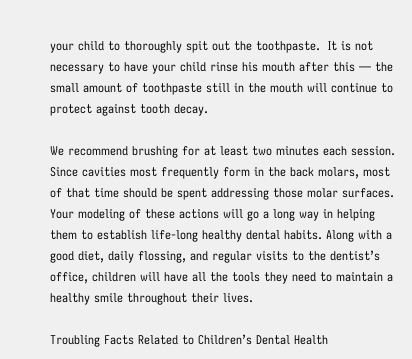your child to thoroughly spit out the toothpaste.  It is not necessary to have your child rinse his mouth after this — the small amount of toothpaste still in the mouth will continue to protect against tooth decay.

We recommend brushing for at least two minutes each session. Since cavities most frequently form in the back molars, most of that time should be spent addressing those molar surfaces. Your modeling of these actions will go a long way in helping them to establish life-long healthy dental habits. Along with a good diet, daily flossing, and regular visits to the dentist’s office, children will have all the tools they need to maintain a healthy smile throughout their lives.

Troubling Facts Related to Children’s Dental Health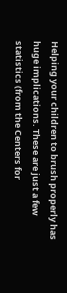Helping your children to brush properly has huge implications. These are just a few statistics (from the Centers for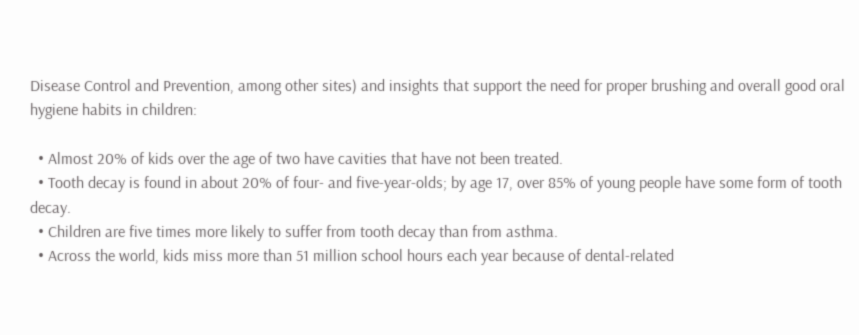Disease Control and Prevention, among other sites) and insights that support the need for proper brushing and overall good oral hygiene habits in children:

  • Almost 20% of kids over the age of two have cavities that have not been treated.
  • Tooth decay is found in about 20% of four- and five-year-olds; by age 17, over 85% of young people have some form of tooth decay.
  • Children are five times more likely to suffer from tooth decay than from asthma.
  • Across the world, kids miss more than 51 million school hours each year because of dental-related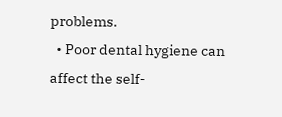problems.
  • Poor dental hygiene can affect the self-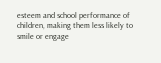esteem and school performance of children, making them less likely to smile or engage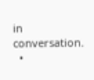in conversation.
  •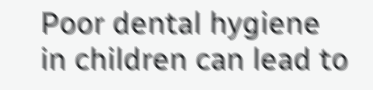Poor dental hygiene in children can lead to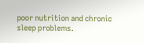poor nutrition and chronic sleep problems.